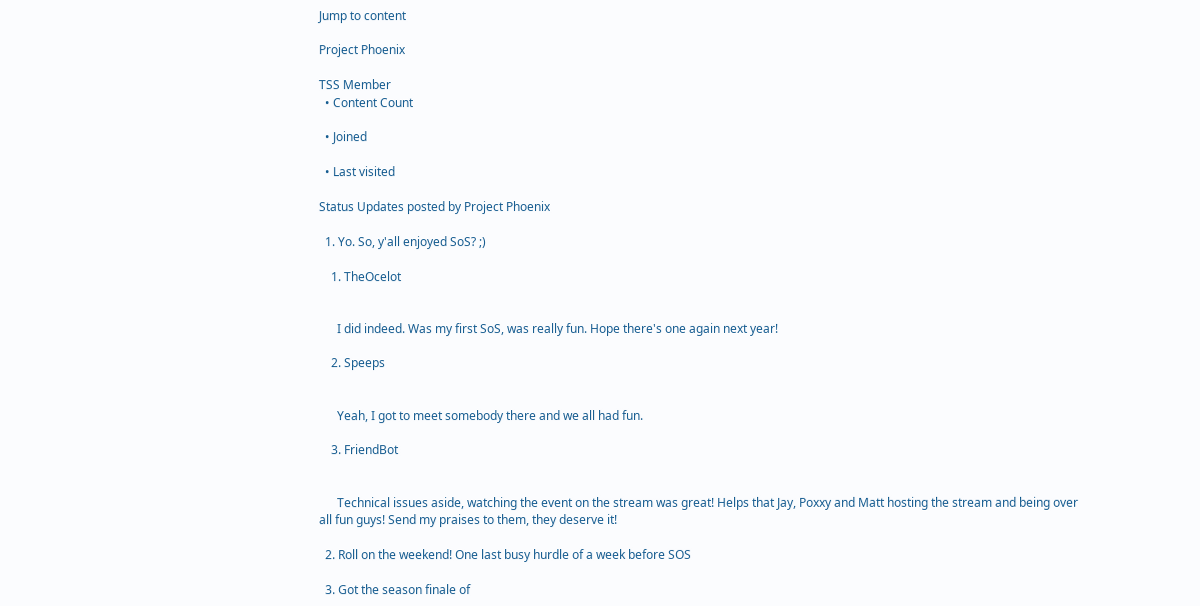Jump to content

Project Phoenix

TSS Member
  • Content Count

  • Joined

  • Last visited

Status Updates posted by Project Phoenix

  1. Yo. So, y'all enjoyed SoS? ;)

    1. TheOcelot


      I did indeed. Was my first SoS, was really fun. Hope there's one again next year!

    2. Speeps


      Yeah, I got to meet somebody there and we all had fun.

    3. FriendBot


      Technical issues aside, watching the event on the stream was great! Helps that Jay, Poxxy and Matt hosting the stream and being over all fun guys! Send my praises to them, they deserve it!

  2. Roll on the weekend! One last busy hurdle of a week before SOS

  3. Got the season finale of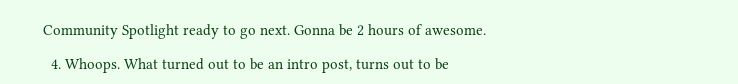Community Spotlight ready to go next. Gonna be 2 hours of awesome.

  4. Whoops. What turned out to be an intro post, turns out to be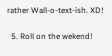rather Wall-o-text-ish. XD!

  5. Roll on the wekend!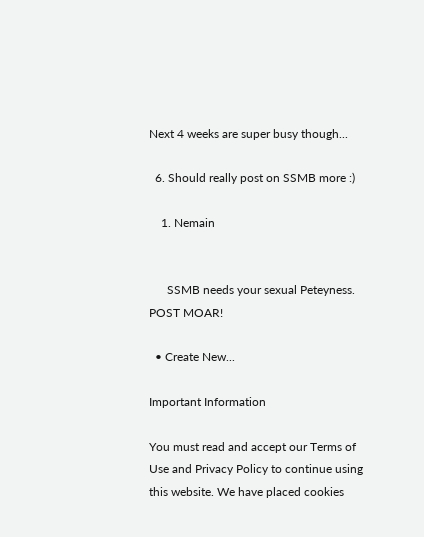Next 4 weeks are super busy though...

  6. Should really post on SSMB more :)

    1. Nemain


      SSMB needs your sexual Peteyness. POST MOAR!

  • Create New...

Important Information

You must read and accept our Terms of Use and Privacy Policy to continue using this website. We have placed cookies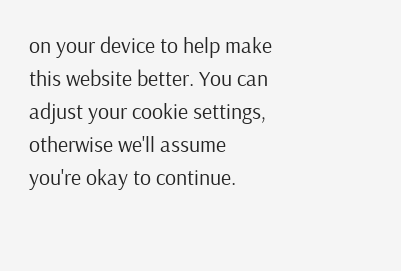on your device to help make this website better. You can adjust your cookie settings, otherwise we'll assume you're okay to continue.